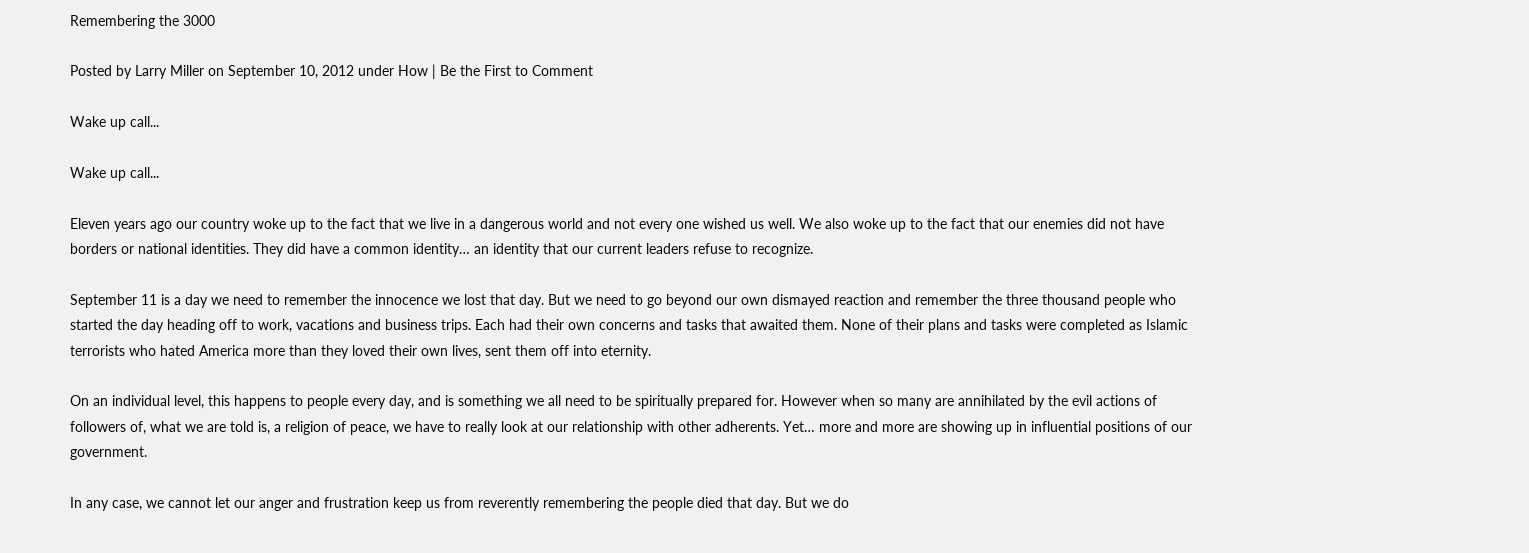Remembering the 3000

Posted by Larry Miller on September 10, 2012 under How | Be the First to Comment

Wake up call...

Wake up call...

Eleven years ago our country woke up to the fact that we live in a dangerous world and not every one wished us well. We also woke up to the fact that our enemies did not have borders or national identities. They did have a common identity… an identity that our current leaders refuse to recognize.

September 11 is a day we need to remember the innocence we lost that day. But we need to go beyond our own dismayed reaction and remember the three thousand people who started the day heading off to work, vacations and business trips. Each had their own concerns and tasks that awaited them. None of their plans and tasks were completed as Islamic terrorists who hated America more than they loved their own lives, sent them off into eternity.

On an individual level, this happens to people every day, and is something we all need to be spiritually prepared for. However when so many are annihilated by the evil actions of followers of, what we are told is, a religion of peace, we have to really look at our relationship with other adherents. Yet… more and more are showing up in influential positions of our government.

In any case, we cannot let our anger and frustration keep us from reverently remembering the people died that day. But we do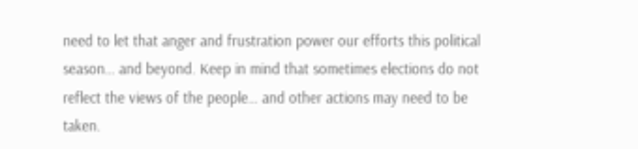need to let that anger and frustration power our efforts this political season… and beyond. Keep in mind that sometimes elections do not reflect the views of the people… and other actions may need to be taken.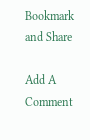Bookmark and Share

Add A Comment